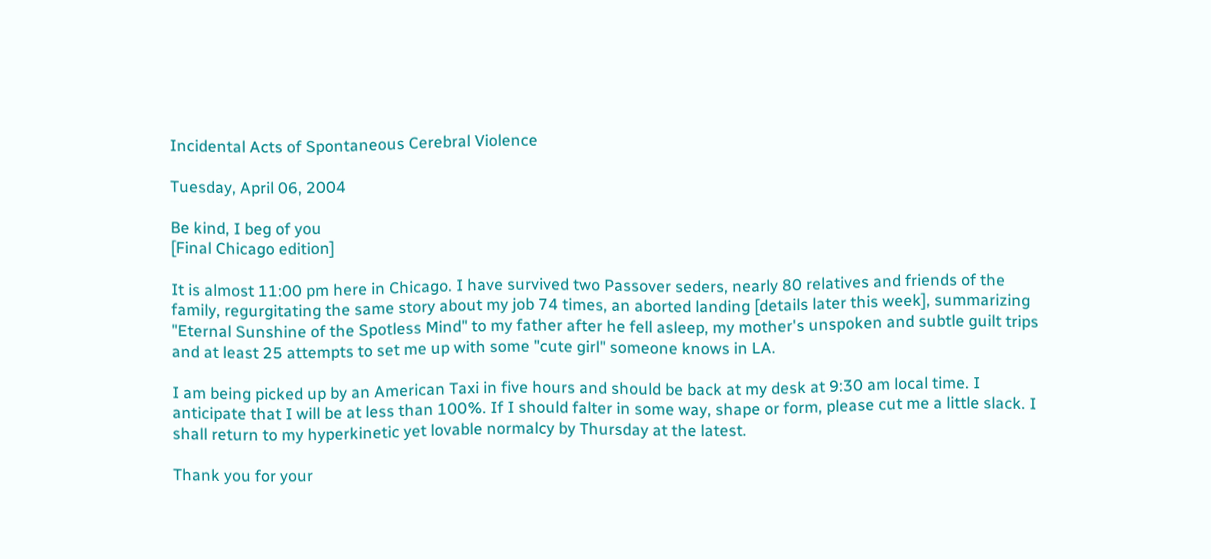Incidental Acts of Spontaneous Cerebral Violence

Tuesday, April 06, 2004

Be kind, I beg of you
[Final Chicago edition]

It is almost 11:00 pm here in Chicago. I have survived two Passover seders, nearly 80 relatives and friends of the family, regurgitating the same story about my job 74 times, an aborted landing [details later this week], summarizing "Eternal Sunshine of the Spotless Mind" to my father after he fell asleep, my mother's unspoken and subtle guilt trips and at least 25 attempts to set me up with some "cute girl" someone knows in LA.

I am being picked up by an American Taxi in five hours and should be back at my desk at 9:30 am local time. I anticipate that I will be at less than 100%. If I should falter in some way, shape or form, please cut me a little slack. I shall return to my hyperkinetic yet lovable normalcy by Thursday at the latest.

Thank you for your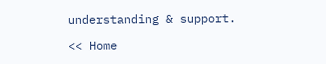understanding & support.

<< Home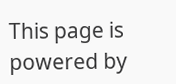This page is powered by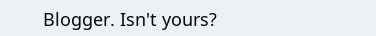Blogger. Isn't yours?